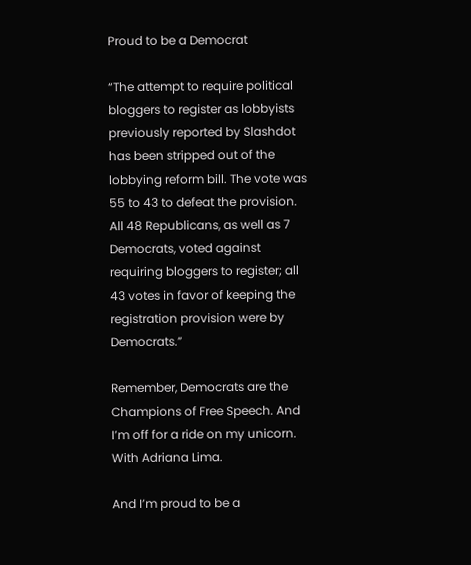Proud to be a Democrat

“The attempt to require political bloggers to register as lobbyists previously reported by Slashdot has been stripped out of the lobbying reform bill. The vote was 55 to 43 to defeat the provision. All 48 Republicans, as well as 7 Democrats, voted against requiring bloggers to register; all 43 votes in favor of keeping the registration provision were by Democrats.”

Remember, Democrats are the Champions of Free Speech. And I’m off for a ride on my unicorn. With Adriana Lima.

And I’m proud to be a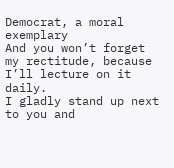Democrat, a moral exemplary
And you won’t forget my rectitude, because I’ll lecture on it daily.
I gladly stand up next to you and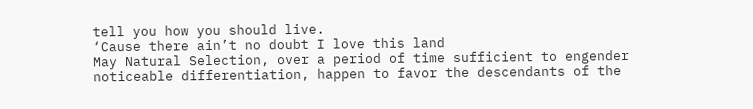tell you how you should live.
‘Cause there ain’t no doubt I love this land
May Natural Selection, over a period of time sufficient to engender noticeable differentiation, happen to favor the descendants of the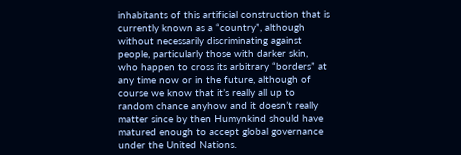inhabitants of this artificial construction that is currently known as a “country”, although without necessarily discriminating against people, particularly those with darker skin, who happen to cross its arbitrary “borders” at any time now or in the future, although of course we know that it’s really all up to random chance anyhow and it doesn’t really matter since by then Humynkind should have matured enough to accept global governance under the United Nations.